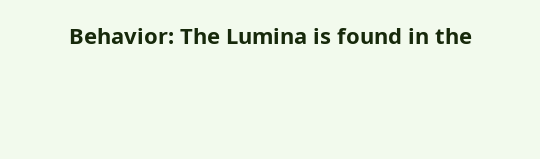Behavior: The Lumina is found in the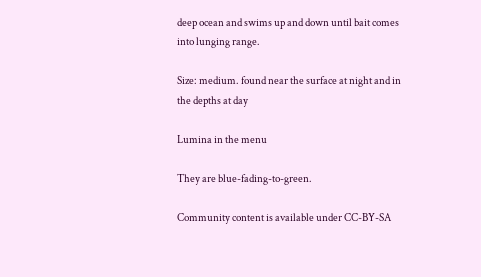deep ocean and swims up and down until bait comes into lunging range.

Size: medium. found near the surface at night and in the depths at day

Lumina in the menu

They are blue-fading-to-green.

Community content is available under CC-BY-SA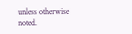unless otherwise noted.